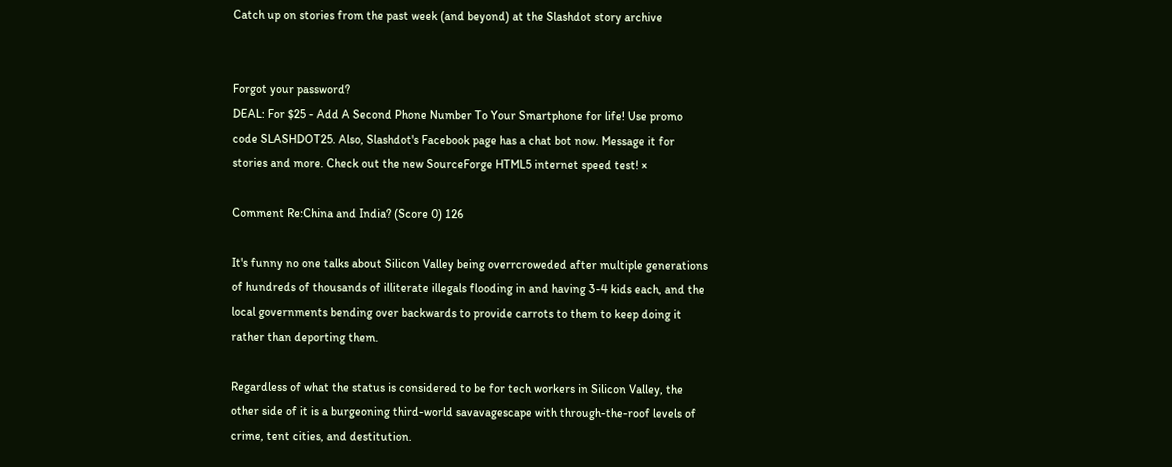Catch up on stories from the past week (and beyond) at the Slashdot story archive


Forgot your password?
DEAL: For $25 - Add A Second Phone Number To Your Smartphone for life! Use promo code SLASHDOT25. Also, Slashdot's Facebook page has a chat bot now. Message it for stories and more. Check out the new SourceForge HTML5 internet speed test! ×

Comment Re:China and India? (Score 0) 126

It's funny no one talks about Silicon Valley being overrcroweded after multiple generations of hundreds of thousands of illiterate illegals flooding in and having 3-4 kids each, and the local governments bending over backwards to provide carrots to them to keep doing it rather than deporting them.

Regardless of what the status is considered to be for tech workers in Silicon Valley, the other side of it is a burgeoning third-world savavagescape with through-the-roof levels of crime, tent cities, and destitution.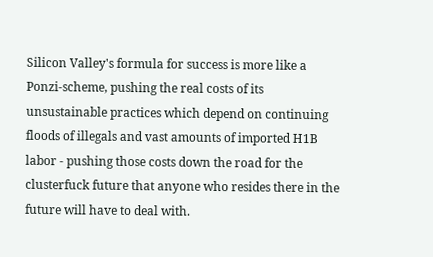Silicon Valley's formula for success is more like a Ponzi-scheme, pushing the real costs of its unsustainable practices which depend on continuing floods of illegals and vast amounts of imported H1B labor - pushing those costs down the road for the clusterfuck future that anyone who resides there in the future will have to deal with.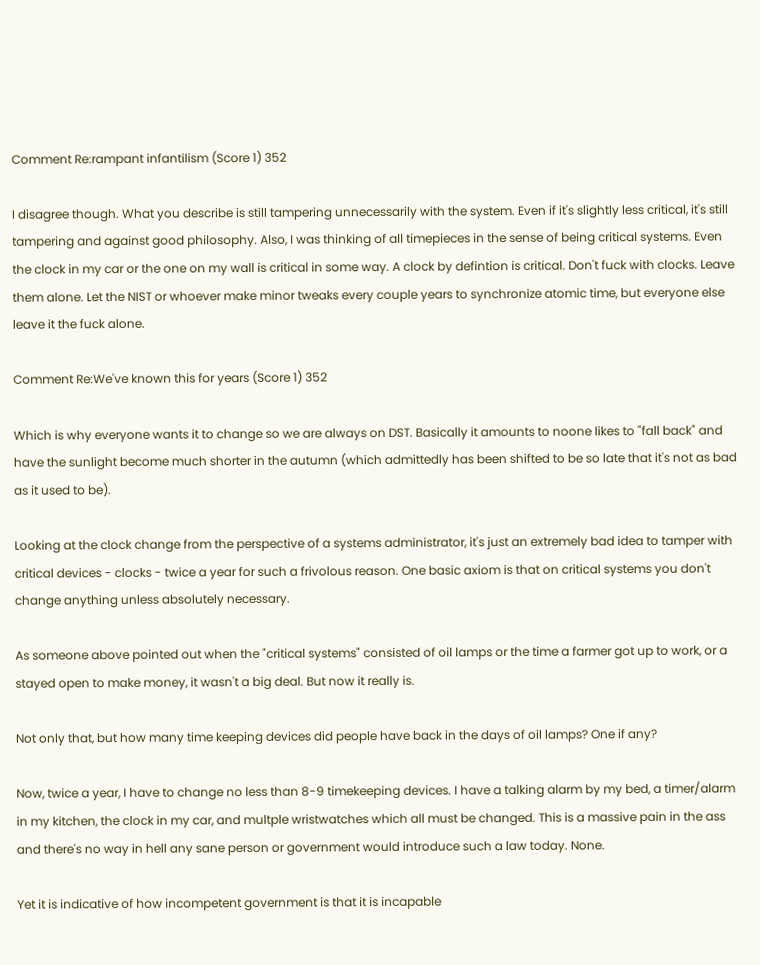Comment Re:rampant infantilism (Score 1) 352

I disagree though. What you describe is still tampering unnecessarily with the system. Even if it's slightly less critical, it's still tampering and against good philosophy. Also, I was thinking of all timepieces in the sense of being critical systems. Even the clock in my car or the one on my wall is critical in some way. A clock by defintion is critical. Don't fuck with clocks. Leave them alone. Let the NIST or whoever make minor tweaks every couple years to synchronize atomic time, but everyone else leave it the fuck alone.

Comment Re:We've known this for years (Score 1) 352

Which is why everyone wants it to change so we are always on DST. Basically it amounts to noone likes to "fall back" and have the sunlight become much shorter in the autumn (which admittedly has been shifted to be so late that it's not as bad as it used to be).

Looking at the clock change from the perspective of a systems administrator, it's just an extremely bad idea to tamper with critical devices - clocks - twice a year for such a frivolous reason. One basic axiom is that on critical systems you don't change anything unless absolutely necessary.

As someone above pointed out when the "critical systems" consisted of oil lamps or the time a farmer got up to work, or a stayed open to make money, it wasn't a big deal. But now it really is.

Not only that, but how many time keeping devices did people have back in the days of oil lamps? One if any?

Now, twice a year, I have to change no less than 8-9 timekeeping devices. I have a talking alarm by my bed, a timer/alarm in my kitchen, the clock in my car, and multple wristwatches which all must be changed. This is a massive pain in the ass and there's no way in hell any sane person or government would introduce such a law today. None.

Yet it is indicative of how incompetent government is that it is incapable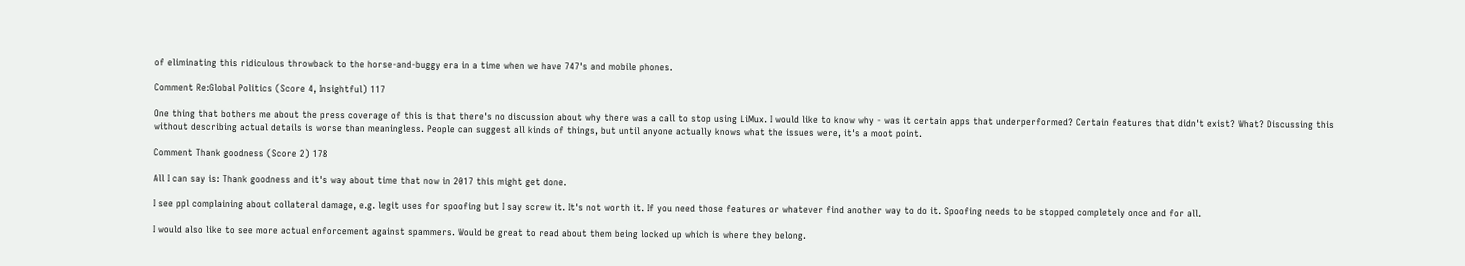of eliminating this ridiculous throwback to the horse-and-buggy era in a time when we have 747's and mobile phones.

Comment Re:Global Politics (Score 4, Insightful) 117

One thing that bothers me about the press coverage of this is that there's no discussion about why there was a call to stop using LiMux. I would like to know why - was it certain apps that underperformed? Certain features that didn't exist? What? Discussing this without describing actual details is worse than meaningless. People can suggest all kinds of things, but until anyone actually knows what the issues were, it's a moot point.

Comment Thank goodness (Score 2) 178

All I can say is: Thank goodness and it's way about time that now in 2017 this might get done.

I see ppl complaining about collateral damage, e.g. legit uses for spoofing but I say screw it. It's not worth it. If you need those features or whatever find another way to do it. Spoofing needs to be stopped completely once and for all.

I would also like to see more actual enforcement against spammers. Would be great to read about them being locked up which is where they belong.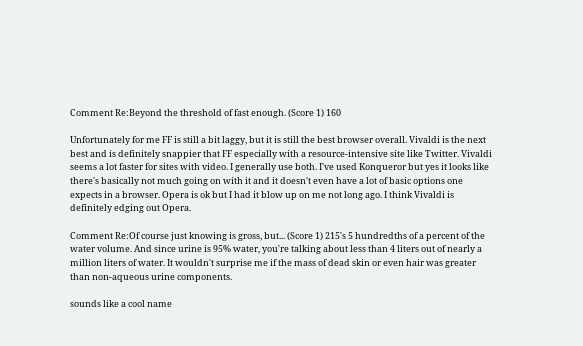Comment Re:Beyond the threshold of fast enough. (Score 1) 160

Unfortunately for me FF is still a bit laggy, but it is still the best browser overall. Vivaldi is the next best and is definitely snappier that FF especially with a resource-intensive site like Twitter. Vivaldi seems a lot faster for sites with video. I generally use both. I've used Konqueror but yes it looks like there's basically not much going on with it and it doesn't even have a lot of basic options one expects in a browser. Opera is ok but I had it blow up on me not long ago. I think Vivaldi is definitely edging out Opera.

Comment Re:Of course just knowing is gross, but... (Score 1) 215's 5 hundredths of a percent of the water volume. And since urine is 95% water, you're talking about less than 4 liters out of nearly a million liters of water. It wouldn't surprise me if the mass of dead skin or even hair was greater than non-aqueous urine components.

sounds like a cool name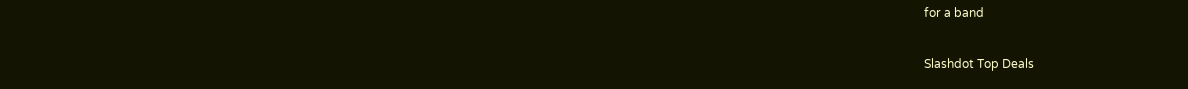for a band

Slashdot Top Deals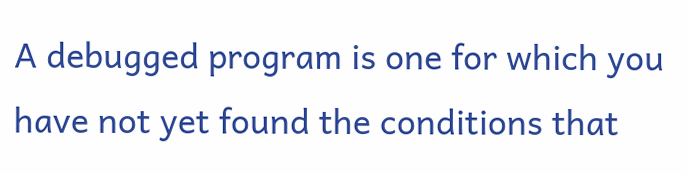A debugged program is one for which you have not yet found the conditions that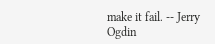make it fail. -- Jerry Ogdin